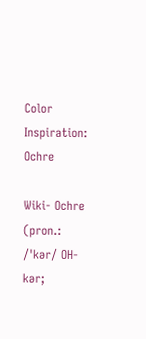Color Inspiration: Ochre

Wiki- Ochre (pron.: /ˈkər/ OH-kər;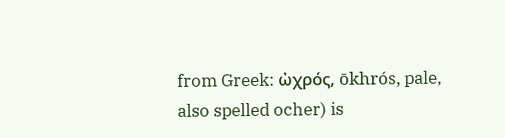from Greek: ὠχρός, ōkhrós, pale, also spelled ocher) is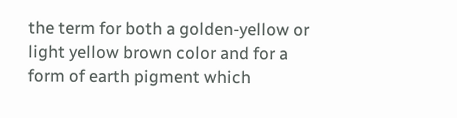the term for both a golden-yellow or light yellow brown color and for a form of earth pigment which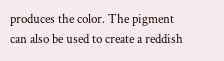produces the color. The pigment can also be used to create a reddish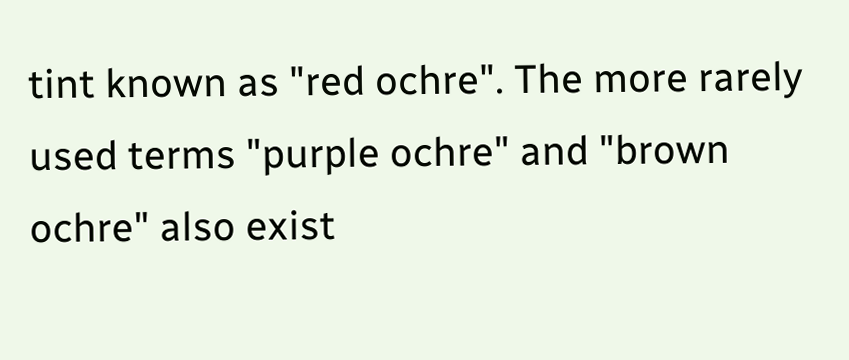tint known as "red ochre". The more rarely used terms "purple ochre" and "brown ochre" also exist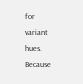for variant hues. Because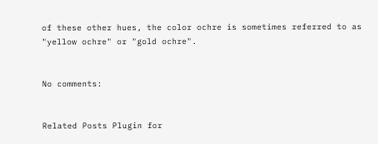of these other hues, the color ochre is sometimes referred to as "yellow ochre" or "gold ochre".


No comments:


Related Posts Plugin for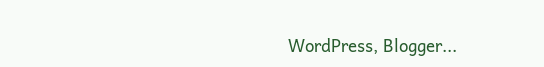WordPress, Blogger...